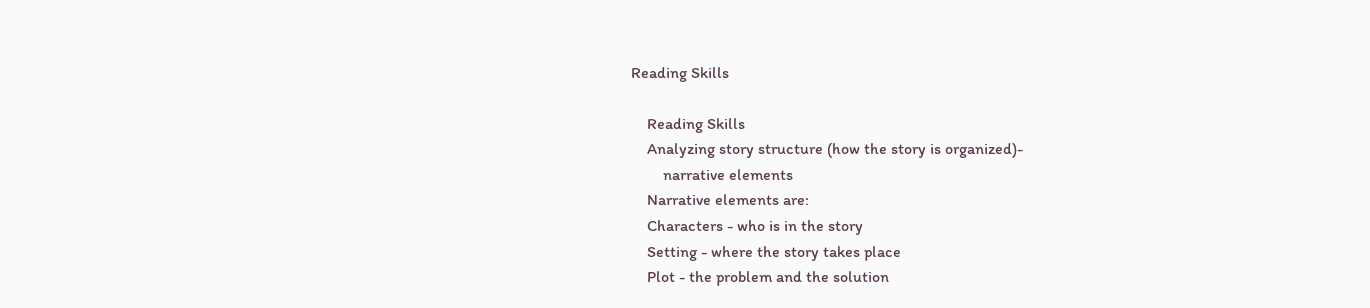Reading Skills

    Reading Skills
    Analyzing story structure (how the story is organized)-
        narrative elements
    Narrative elements are:
    Characters - who is in the story
    Setting - where the story takes place
    Plot - the problem and the solution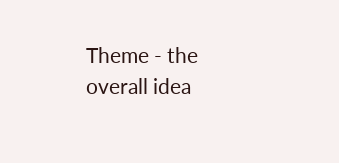Theme - the overall idea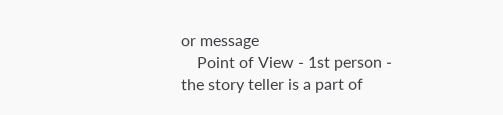or message
    Point of View - 1st person - the story teller is a part of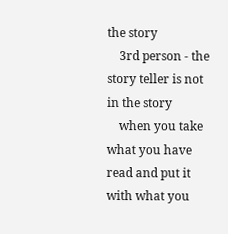the story
    3rd person - the story teller is not in the story
    when you take what you have read and put it with what you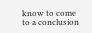know to come to a conclusion